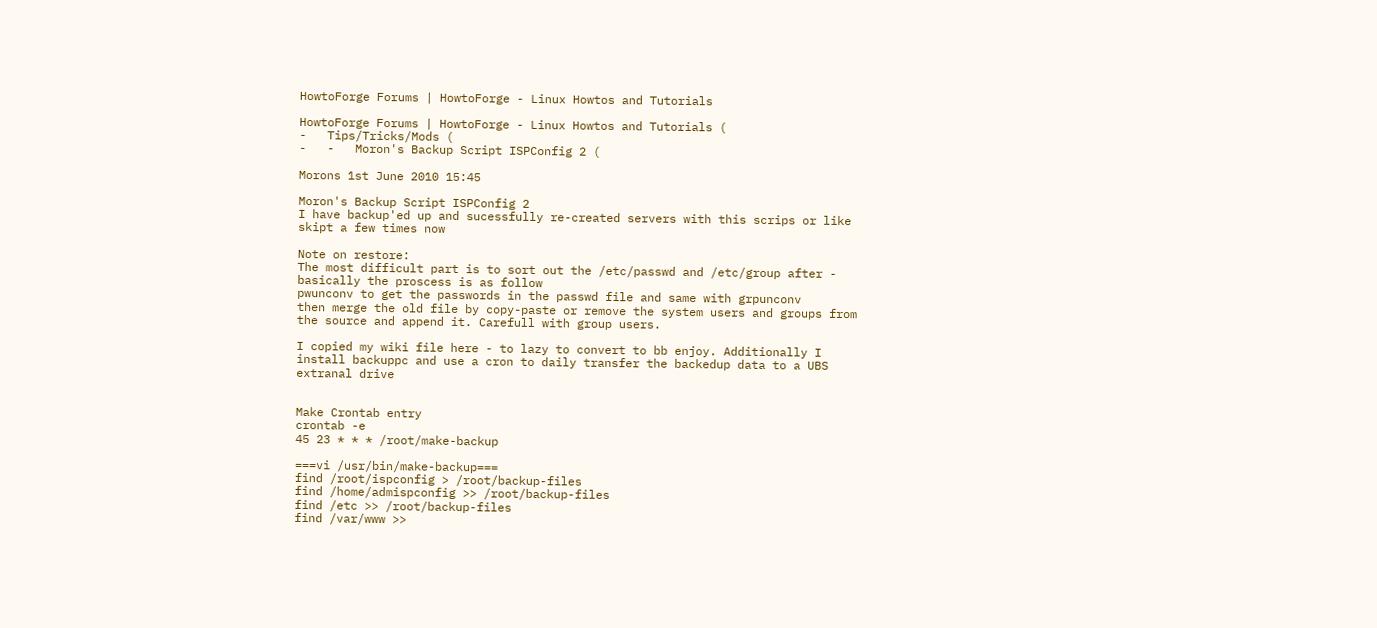HowtoForge Forums | HowtoForge - Linux Howtos and Tutorials

HowtoForge Forums | HowtoForge - Linux Howtos and Tutorials (
-   Tips/Tricks/Mods (
-   -   Moron's Backup Script ISPConfig 2 (

Morons 1st June 2010 15:45

Moron's Backup Script ISPConfig 2
I have backup'ed up and sucessfully re-created servers with this scrips or like skipt a few times now

Note on restore:
The most difficult part is to sort out the /etc/passwd and /etc/group after - basically the proscess is as follow
pwunconv to get the passwords in the passwd file and same with grpunconv
then merge the old file by copy-paste or remove the system users and groups from the source and append it. Carefull with group users.

I copied my wiki file here - to lazy to convert to bb enjoy. Additionally I install backuppc and use a cron to daily transfer the backedup data to a UBS extranal drive


Make Crontab entry
crontab -e
45 23 * * * /root/make-backup

===vi /usr/bin/make-backup===
find /root/ispconfig > /root/backup-files
find /home/admispconfig >> /root/backup-files
find /etc >> /root/backup-files
find /var/www >>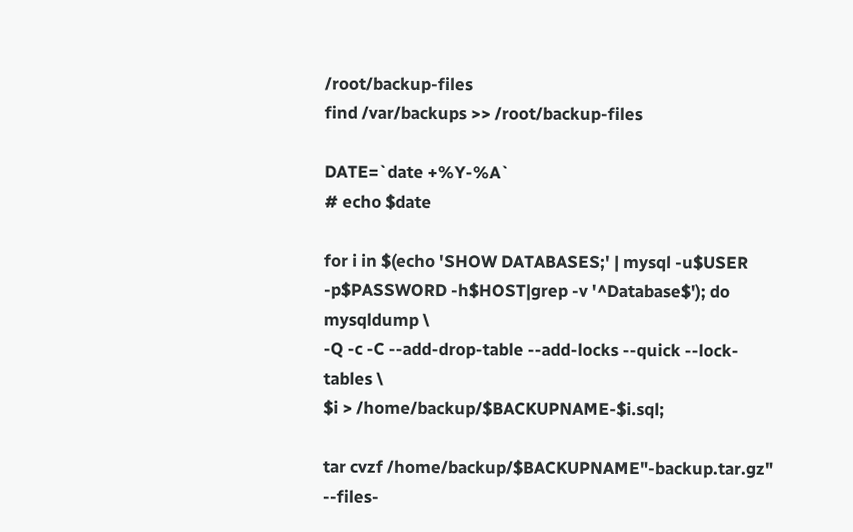/root/backup-files
find /var/backups >> /root/backup-files

DATE=`date +%Y-%A`
# echo $date

for i in $(echo 'SHOW DATABASES;' | mysql -u$USER -p$PASSWORD -h$HOST|grep -v '^Database$'); do
mysqldump \
-Q -c -C --add-drop-table --add-locks --quick --lock-tables \
$i > /home/backup/$BACKUPNAME-$i.sql;

tar cvzf /home/backup/$BACKUPNAME"-backup.tar.gz" --files-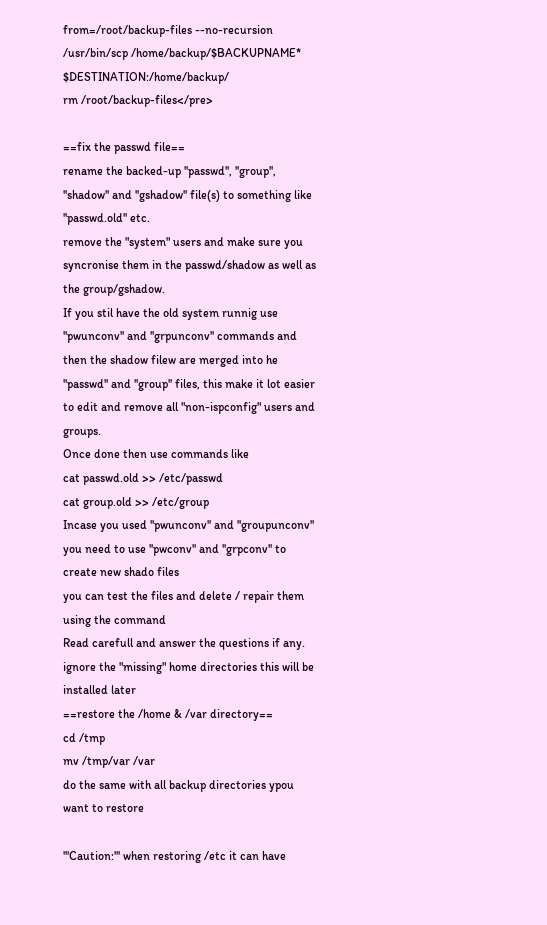from=/root/backup-files --no-recursion
/usr/bin/scp /home/backup/$BACKUPNAME* $DESTINATION:/home/backup/
rm /root/backup-files</pre>

==fix the passwd file==
rename the backed-up ''passwd'', ''group'', ''shadow'' and ''gshadow'' file(s) to something like ''passwd.old'' etc.
remove the "system" users and make sure you syncronise them in the passwd/shadow as well as the group/gshadow.
If you stil have the old system runnig use ''pwunconv'' and ''grpunconv'' commands and then the shadow filew are merged into he ''passwd'' and ''group'' files, this make it lot easier to edit and remove all "non-ispconfig" users and groups.
Once done then use commands like
cat passwd.old >> /etc/passwd
cat group.old >> /etc/group
Incase you used ''pwunconv'' and ''groupunconv'' you need to use ''pwconv'' and ''grpconv'' to create new shado files
you can test the files and delete / repair them using the command
Read carefull and answer the questions if any. ignore the "missing" home directories this will be installed later
==restore the /home & /var directory==
cd /tmp
mv /tmp/var /var
do the same with all backup directories ypou want to restore

'''Caution:''' when restoring /etc it can have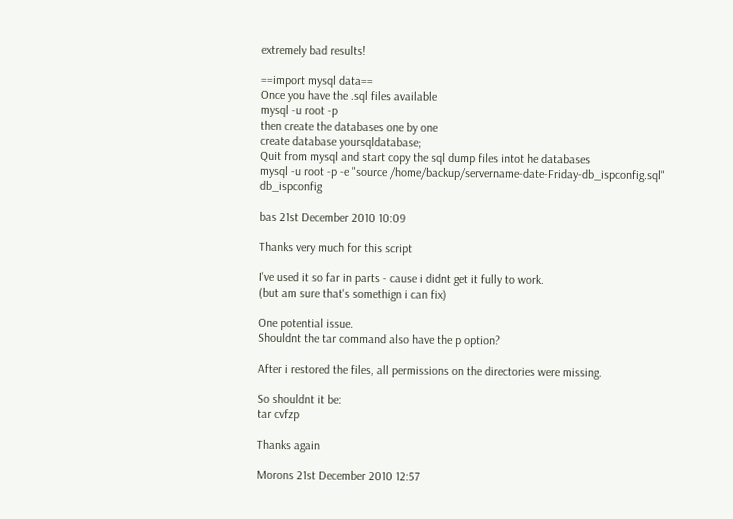extremely bad results!

==import mysql data==
Once you have the .sql files available
mysql -u root -p
then create the databases one by one
create database yoursqldatabase;
Quit from mysql and start copy the sql dump files intot he databases
mysql -u root -p -e "source /home/backup/servername-date-Friday-db_ispconfig.sql" db_ispconfig

bas 21st December 2010 10:09

Thanks very much for this script

I've used it so far in parts - cause i didnt get it fully to work.
(but am sure that's somethign i can fix)

One potential issue.
Shouldnt the tar command also have the p option?

After i restored the files, all permissions on the directories were missing.

So shouldnt it be:
tar cvfzp

Thanks again

Morons 21st December 2010 12:57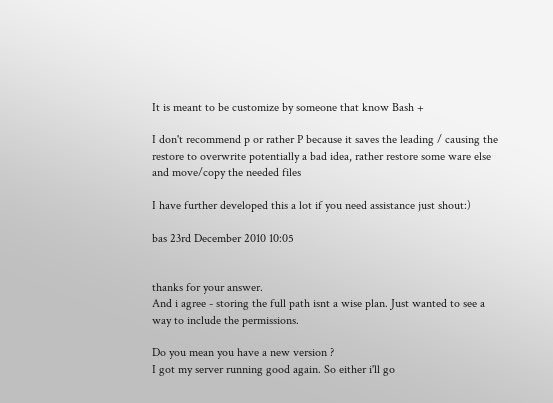It is meant to be customize by someone that know Bash +

I don't recommend p or rather P because it saves the leading / causing the restore to overwrite potentially a bad idea, rather restore some ware else and move/copy the needed files

I have further developed this a lot if you need assistance just shout:)

bas 23rd December 2010 10:05


thanks for your answer.
And i agree - storing the full path isnt a wise plan. Just wanted to see a way to include the permissions.

Do you mean you have a new version ?
I got my server running good again. So either i'll go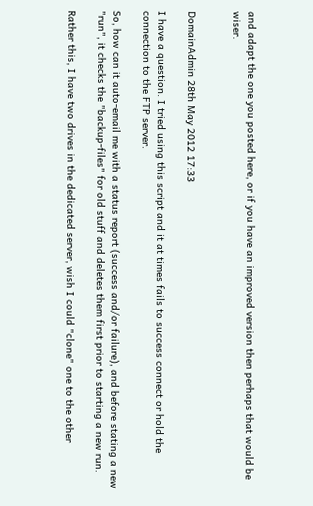and adapt the one you posted here, or if you have an improved version then perhaps that would be wiser.


DomainAdmin 28th May 2012 17:33

I have a question. I tried using this script and it at times fails to success connect or hold the connection to the FTP server.

So, how can it auto-email me with a status report (success and/or failure), and before stating a new "run", it checks the "backup-files" for old stuff and deletes them first prior to starting a new run.

Rather this, I have two drives in the dedicated server, wish I could "clone" one to the other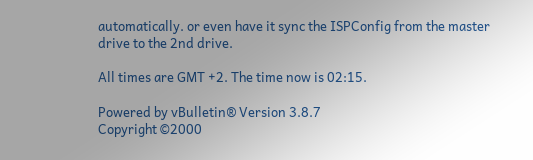automatically. or even have it sync the ISPConfig from the master drive to the 2nd drive.

All times are GMT +2. The time now is 02:15.

Powered by vBulletin® Version 3.8.7
Copyright ©2000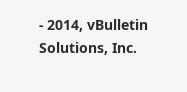- 2014, vBulletin Solutions, Inc.